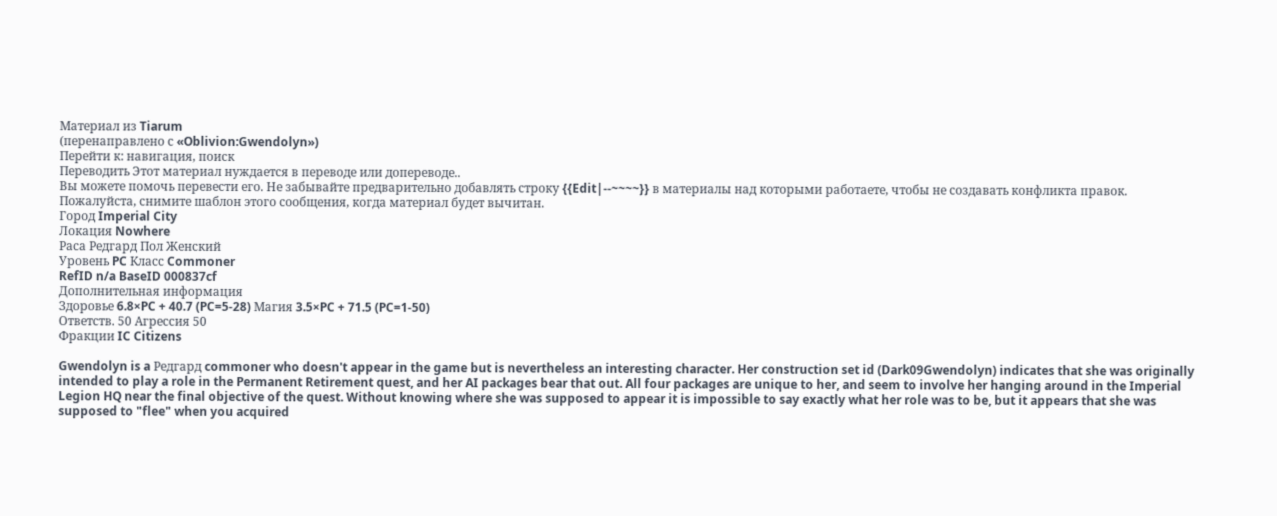Материал из Tiarum
(перенаправлено с «Oblivion:Gwendolyn»)
Перейти к: навигация, поиск
Переводить Этот материал нуждается в переводе или допереводе..
Вы можете помочь перевести его. Не забывайте предварительно добавлять строку {{Edit|--~~~~}} в материалы над которыми работаете, чтобы не создавать конфликта правок.
Пожалуйста, снимите шаблон этого сообщения, когда материал будет вычитан.
Город Imperial City
Локация Nowhere
Раса Редгард Пол Женский
Уровень PC Класс Commoner
RefID n/a BaseID 000837cf
Дополнительная информация
Здоровье 6.8×PC + 40.7 (PC=5-28) Магия 3.5×PC + 71.5 (PC=1-50)
Ответств. 50 Агрессия 50
Фракции IC Citizens

Gwendolyn is a Редгард commoner who doesn't appear in the game but is nevertheless an interesting character. Her construction set id (Dark09Gwendolyn) indicates that she was originally intended to play a role in the Permanent Retirement quest, and her AI packages bear that out. All four packages are unique to her, and seem to involve her hanging around in the Imperial Legion HQ near the final objective of the quest. Without knowing where she was supposed to appear it is impossible to say exactly what her role was to be, but it appears that she was supposed to "flee" when you acquired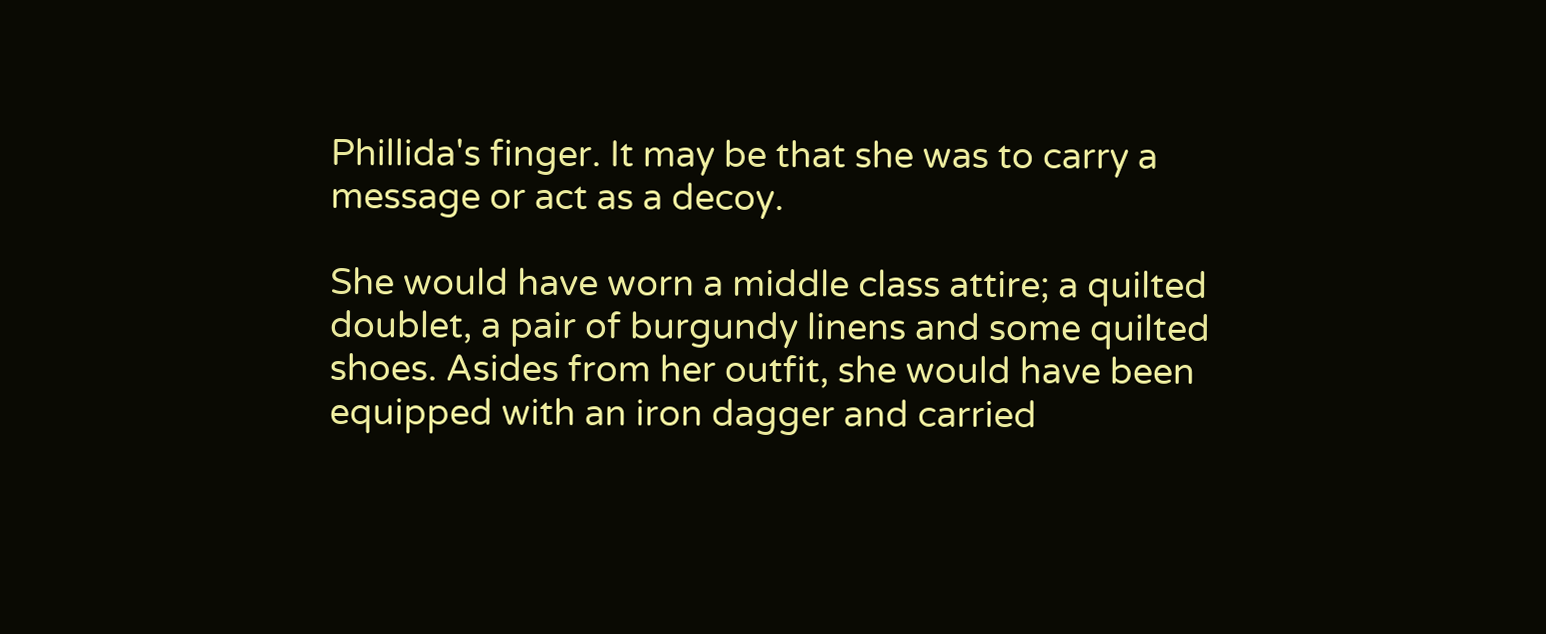Phillida's finger. It may be that she was to carry a message or act as a decoy.

She would have worn a middle class attire; a quilted doublet, a pair of burgundy linens and some quilted shoes. Asides from her outfit, she would have been equipped with an iron dagger and carried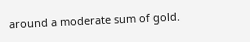around a moderate sum of gold.